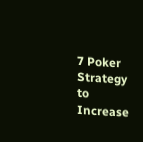7 Poker Strategy to Increase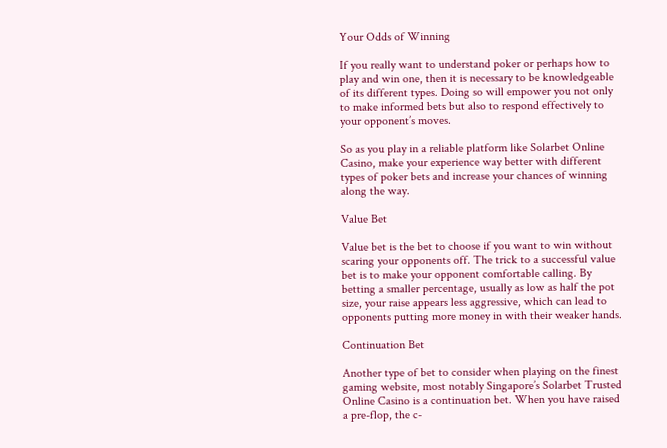Your Odds of Winning

If you really want to understand poker or perhaps how to play and win one, then it is necessary to be knowledgeable of its different types. Doing so will empower you not only to make informed bets but also to respond effectively to your opponent’s moves.

So as you play in a reliable platform like Solarbet Online Casino, make your experience way better with different types of poker bets and increase your chances of winning along the way.

Value Bet

Value bet is the bet to choose if you want to win without scaring your opponents off. The trick to a successful value bet is to make your opponent comfortable calling. By betting a smaller percentage, usually as low as half the pot size, your raise appears less aggressive, which can lead to opponents putting more money in with their weaker hands.

Continuation Bet

Another type of bet to consider when playing on the finest gaming website, most notably Singapore’s Solarbet Trusted Online Casino is a continuation bet. When you have raised a pre-flop, the c-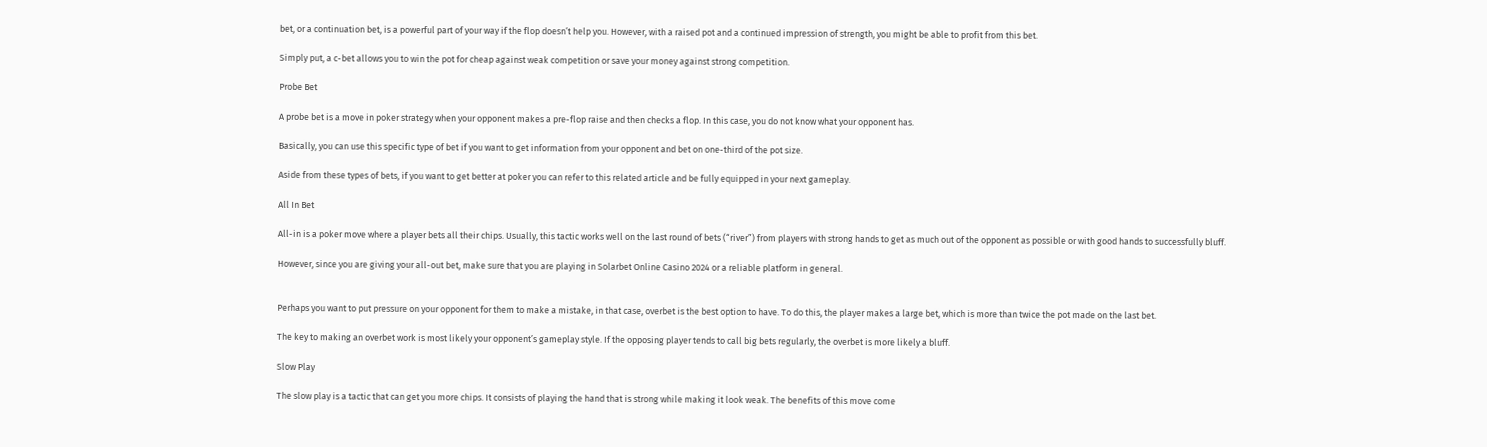bet, or a continuation bet, is a powerful part of your way if the flop doesn’t help you. However, with a raised pot and a continued impression of strength, you might be able to profit from this bet.

Simply put, a c-bet allows you to win the pot for cheap against weak competition or save your money against strong competition.

Probe Bet

A probe bet is a move in poker strategy when your opponent makes a pre-flop raise and then checks a flop. In this case, you do not know what your opponent has.

Basically, you can use this specific type of bet if you want to get information from your opponent and bet on one-third of the pot size.

Aside from these types of bets, if you want to get better at poker you can refer to this related article and be fully equipped in your next gameplay.

All In Bet

All-in is a poker move where a player bets all their chips. Usually, this tactic works well on the last round of bets (“river”) from players with strong hands to get as much out of the opponent as possible or with good hands to successfully bluff.

However, since you are giving your all-out bet, make sure that you are playing in Solarbet Online Casino 2024 or a reliable platform in general.


Perhaps you want to put pressure on your opponent for them to make a mistake, in that case, overbet is the best option to have. To do this, the player makes a large bet, which is more than twice the pot made on the last bet.

The key to making an overbet work is most likely your opponent’s gameplay style. If the opposing player tends to call big bets regularly, the overbet is more likely a bluff.

Slow Play

The slow play is a tactic that can get you more chips. It consists of playing the hand that is strong while making it look weak. The benefits of this move come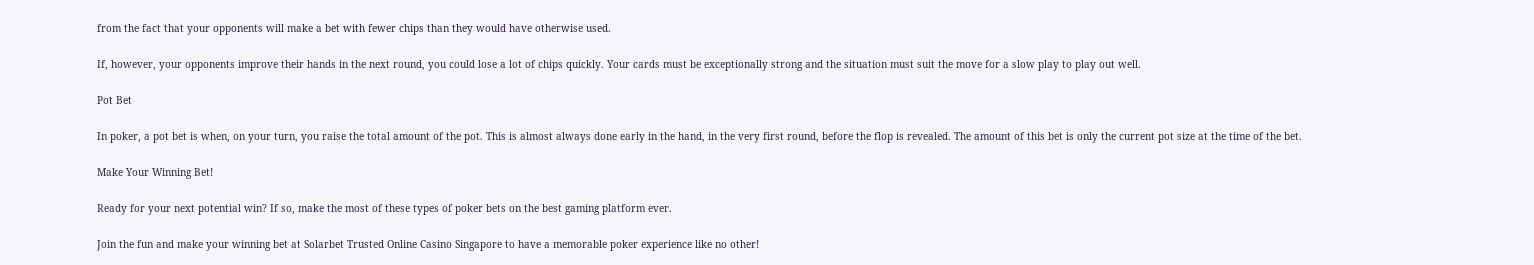from the fact that your opponents will make a bet with fewer chips than they would have otherwise used.

If, however, your opponents improve their hands in the next round, you could lose a lot of chips quickly. Your cards must be exceptionally strong and the situation must suit the move for a slow play to play out well.

Pot Bet

In poker, a pot bet is when, on your turn, you raise the total amount of the pot. This is almost always done early in the hand, in the very first round, before the flop is revealed. The amount of this bet is only the current pot size at the time of the bet.

Make Your Winning Bet!

Ready for your next potential win? If so, make the most of these types of poker bets on the best gaming platform ever.

Join the fun and make your winning bet at Solarbet Trusted Online Casino Singapore to have a memorable poker experience like no other!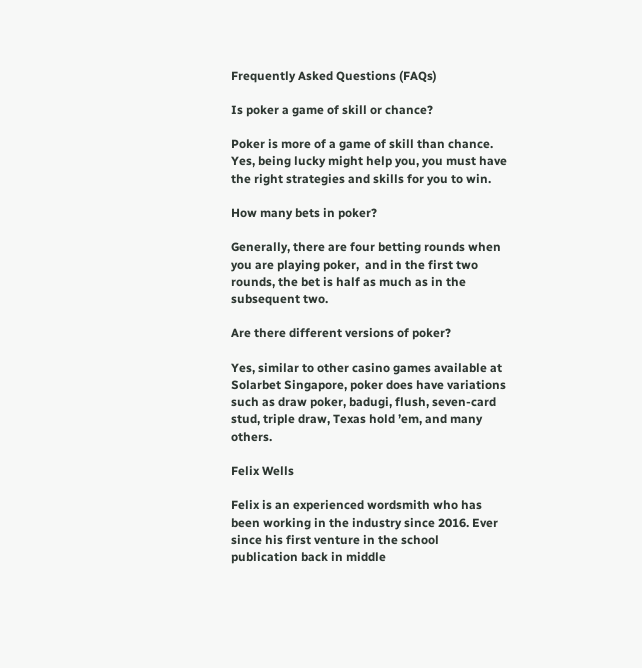Frequently Asked Questions (FAQs)

Is poker a game of skill or chance?

Poker is more of a game of skill than chance. Yes, being lucky might help you, you must have the right strategies and skills for you to win.

How many bets in poker?

Generally, there are four betting rounds when you are playing poker,  and in the first two rounds, the bet is half as much as in the subsequent two.

Are there different versions of poker?

Yes, similar to other casino games available at Solarbet Singapore, poker does have variations such as draw poker, badugi, flush, seven-card stud, triple draw, Texas hold ’em, and many others.

Felix Wells

Felix is an experienced wordsmith who has been working in the industry since 2016. Ever since his first venture in the school publication back in middle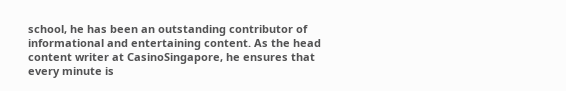school, he has been an outstanding contributor of informational and entertaining content. As the head content writer at CasinoSingapore, he ensures that every minute is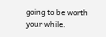going to be worth your while.